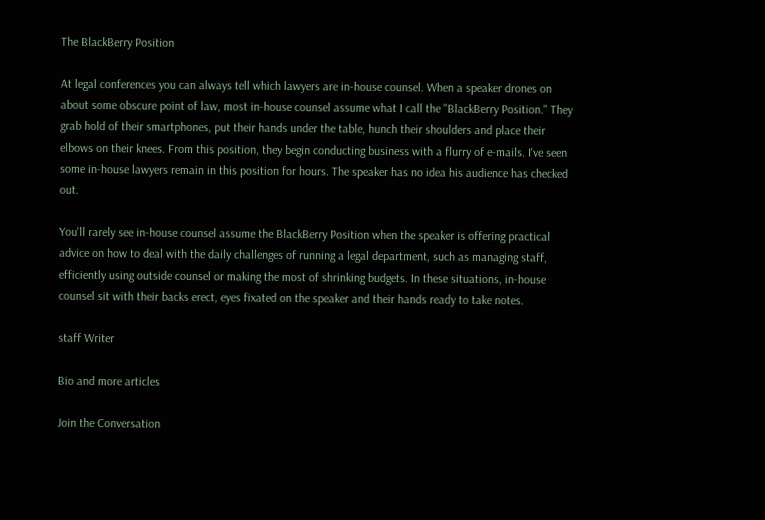The BlackBerry Position

At legal conferences you can always tell which lawyers are in-house counsel. When a speaker drones on about some obscure point of law, most in-house counsel assume what I call the "BlackBerry Position." They grab hold of their smartphones, put their hands under the table, hunch their shoulders and place their elbows on their knees. From this position, they begin conducting business with a flurry of e-mails. I've seen some in-house lawyers remain in this position for hours. The speaker has no idea his audience has checked out.

You'll rarely see in-house counsel assume the BlackBerry Position when the speaker is offering practical advice on how to deal with the daily challenges of running a legal department, such as managing staff, efficiently using outside counsel or making the most of shrinking budgets. In these situations, in-house counsel sit with their backs erect, eyes fixated on the speaker and their hands ready to take notes.

staff Writer

Bio and more articles

Join the Conversation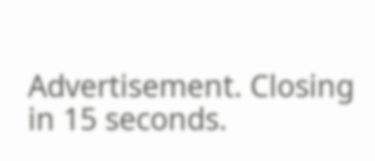Advertisement. Closing in 15 seconds.